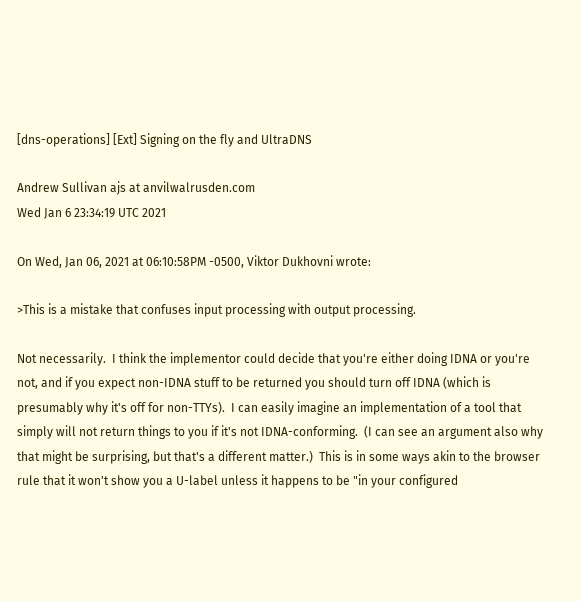[dns-operations] [Ext] Signing on the fly and UltraDNS

Andrew Sullivan ajs at anvilwalrusden.com
Wed Jan 6 23:34:19 UTC 2021

On Wed, Jan 06, 2021 at 06:10:58PM -0500, Viktor Dukhovni wrote:

>This is a mistake that confuses input processing with output processing.

Not necessarily.  I think the implementor could decide that you're either doing IDNA or you're not, and if you expect non-IDNA stuff to be returned you should turn off IDNA (which is presumably why it's off for non-TTYs).  I can easily imagine an implementation of a tool that simply will not return things to you if it's not IDNA-conforming.  (I can see an argument also why that might be surprising, but that's a different matter.)  This is in some ways akin to the browser rule that it won't show you a U-label unless it happens to be "in your configured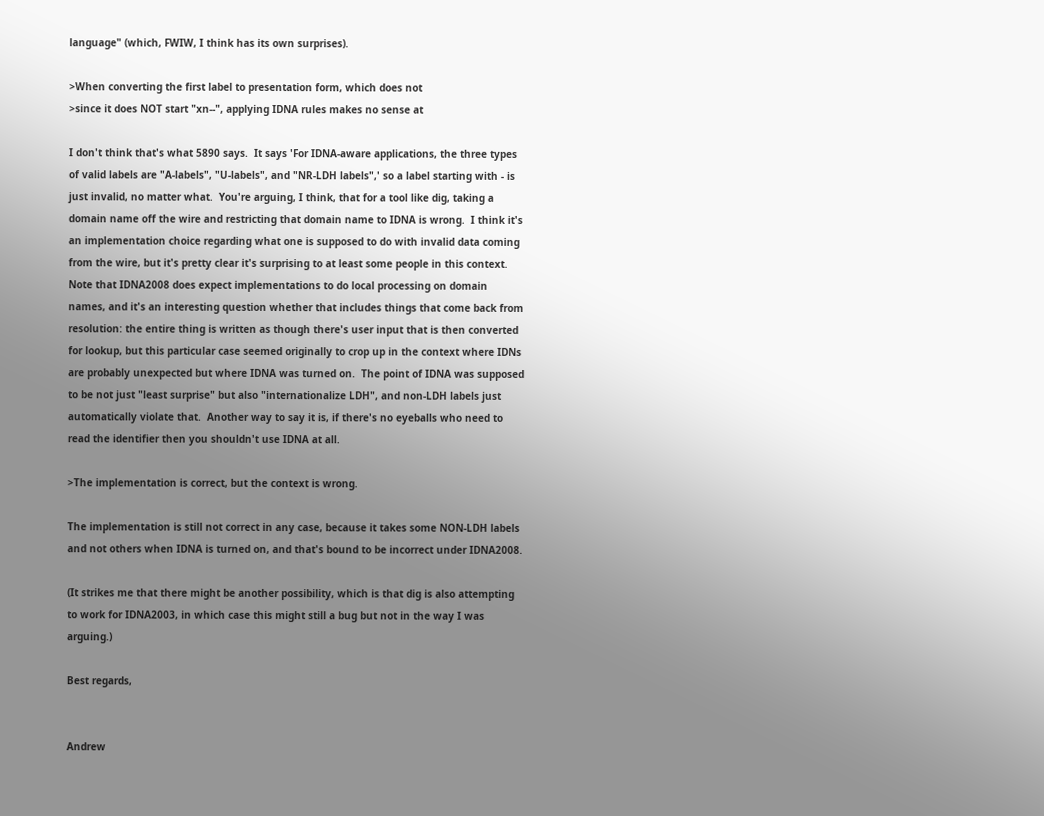language" (which, FWIW, I think has its own surprises).

>When converting the first label to presentation form, which does not
>since it does NOT start "xn--", applying IDNA rules makes no sense at

I don't think that's what 5890 says.  It says 'For IDNA-aware applications, the three types of valid labels are "A-labels", "U-labels", and "NR-LDH labels",' so a label starting with - is just invalid, no matter what.  You're arguing, I think, that for a tool like dig, taking a domain name off the wire and restricting that domain name to IDNA is wrong.  I think it's an implementation choice regarding what one is supposed to do with invalid data coming from the wire, but it's pretty clear it's surprising to at least some people in this context.  Note that IDNA2008 does expect implementations to do local processing on domain names, and it's an interesting question whether that includes things that come back from resolution: the entire thing is written as though there's user input that is then converted for lookup, but this particular case seemed originally to crop up in the context where IDNs are probably unexpected but where IDNA was turned on.  The point of IDNA was supposed to be not just "least surprise" but also "internationalize LDH", and non-LDH labels just automatically violate that.  Another way to say it is, if there's no eyeballs who need to read the identifier then you shouldn't use IDNA at all.

>The implementation is correct, but the context is wrong.

The implementation is still not correct in any case, because it takes some NON-LDH labels and not others when IDNA is turned on, and that's bound to be incorrect under IDNA2008.

(It strikes me that there might be another possibility, which is that dig is also attempting to work for IDNA2003, in which case this might still a bug but not in the way I was arguing.)

Best regards,


Andrew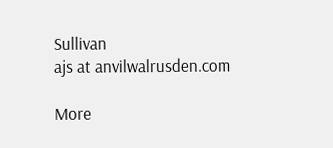Sullivan
ajs at anvilwalrusden.com

More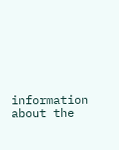information about the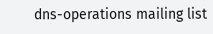dns-operations mailing list